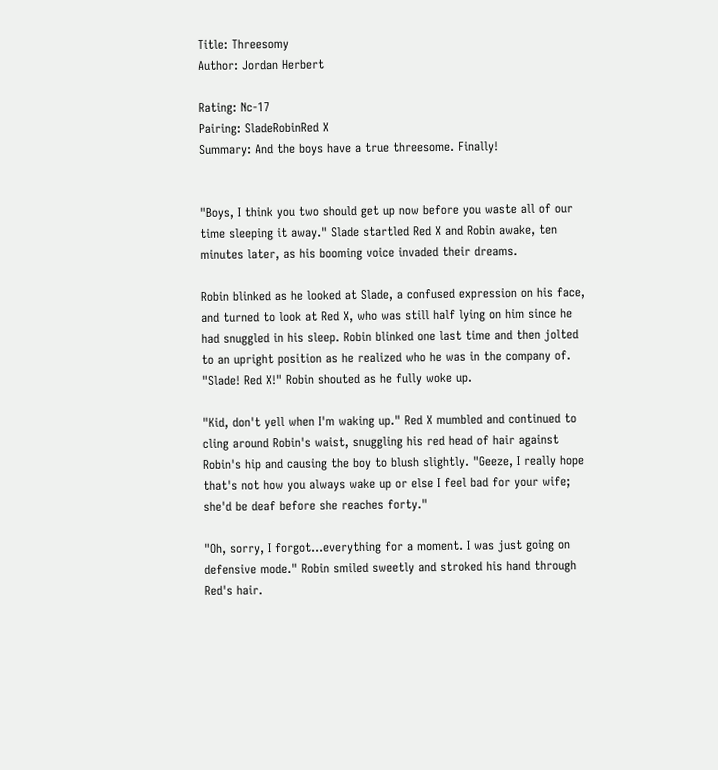Title: Threesomy
Author: Jordan Herbert

Rating: Nc-17
Pairing: SladeRobinRed X
Summary: And the boys have a true threesome. Finally!


"Boys, I think you two should get up now before you waste all of our time sleeping it away." Slade startled Red X and Robin awake, ten minutes later, as his booming voice invaded their dreams.

Robin blinked as he looked at Slade, a confused expression on his face, and turned to look at Red X, who was still half lying on him since he had snuggled in his sleep. Robin blinked one last time and then jolted to an upright position as he realized who he was in the company of. "Slade! Red X!" Robin shouted as he fully woke up.

"Kid, don't yell when I'm waking up." Red X mumbled and continued to cling around Robin's waist, snuggling his red head of hair against Robin's hip and causing the boy to blush slightly. "Geeze, I really hope that's not how you always wake up or else I feel bad for your wife; she'd be deaf before she reaches forty."

"Oh, sorry, I forgot…everything for a moment. I was just going on defensive mode." Robin smiled sweetly and stroked his hand through Red's hair.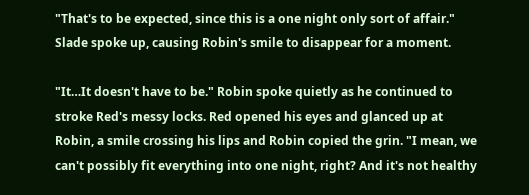"That's to be expected, since this is a one night only sort of affair." Slade spoke up, causing Robin's smile to disappear for a moment.

"It…It doesn't have to be." Robin spoke quietly as he continued to stroke Red's messy locks. Red opened his eyes and glanced up at Robin, a smile crossing his lips and Robin copied the grin. "I mean, we can't possibly fit everything into one night, right? And it's not healthy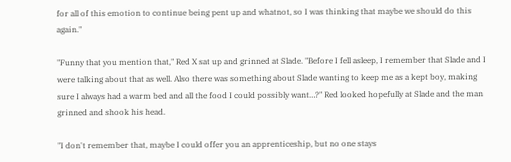for all of this emotion to continue being pent up and whatnot, so I was thinking that maybe we should do this again."

"Funny that you mention that," Red X sat up and grinned at Slade. "Before I fell asleep, I remember that Slade and I were talking about that as well. Also there was something about Slade wanting to keep me as a kept boy, making sure I always had a warm bed and all the food I could possibly want…?" Red looked hopefully at Slade and the man grinned and shook his head.

"I don't remember that, maybe I could offer you an apprenticeship, but no one stays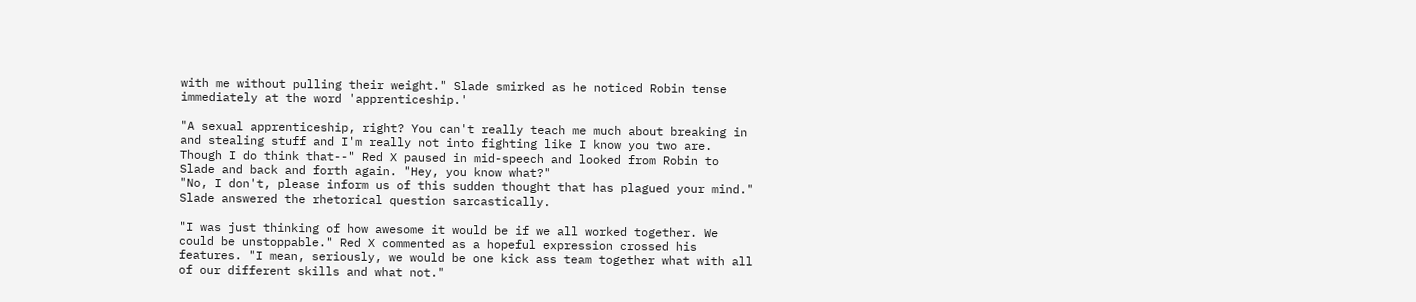with me without pulling their weight." Slade smirked as he noticed Robin tense immediately at the word 'apprenticeship.'

"A sexual apprenticeship, right? You can't really teach me much about breaking in and stealing stuff and I'm really not into fighting like I know you two are. Though I do think that--" Red X paused in mid-speech and looked from Robin to Slade and back and forth again. "Hey, you know what?"
"No, I don't, please inform us of this sudden thought that has plagued your mind." Slade answered the rhetorical question sarcastically.

"I was just thinking of how awesome it would be if we all worked together. We could be unstoppable." Red X commented as a hopeful expression crossed his features. "I mean, seriously, we would be one kick ass team together what with all of our different skills and what not."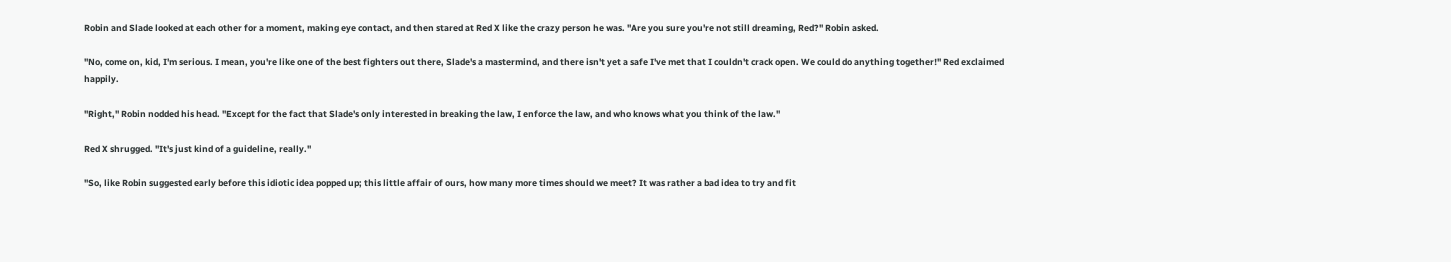Robin and Slade looked at each other for a moment, making eye contact, and then stared at Red X like the crazy person he was. "Are you sure you're not still dreaming, Red?" Robin asked.

"No, come on, kid, I'm serious. I mean, you're like one of the best fighters out there, Slade's a mastermind, and there isn't yet a safe I've met that I couldn't crack open. We could do anything together!" Red exclaimed happily.

"Right," Robin nodded his head. "Except for the fact that Slade's only interested in breaking the law, I enforce the law, and who knows what you think of the law."

Red X shrugged. "It's just kind of a guideline, really."

"So, like Robin suggested early before this idiotic idea popped up; this little affair of ours, how many more times should we meet? It was rather a bad idea to try and fit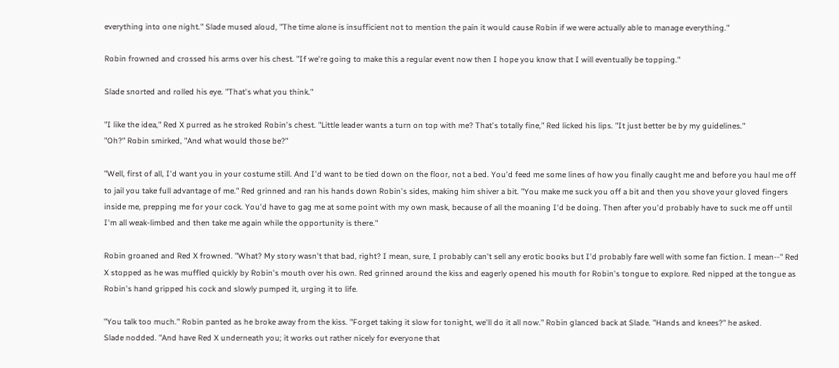everything into one night." Slade mused aloud, "The time alone is insufficient not to mention the pain it would cause Robin if we were actually able to manage everything."

Robin frowned and crossed his arms over his chest. "If we're going to make this a regular event now then I hope you know that I will eventually be topping."

Slade snorted and rolled his eye. "That's what you think."

"I like the idea," Red X purred as he stroked Robin's chest. "Little leader wants a turn on top with me? That's totally fine," Red licked his lips. "It just better be by my guidelines."
"Oh?" Robin smirked, "And what would those be?"

"Well, first of all, I'd want you in your costume still. And I'd want to be tied down on the floor, not a bed. You'd feed me some lines of how you finally caught me and before you haul me off to jail you take full advantage of me." Red grinned and ran his hands down Robin's sides, making him shiver a bit. "You make me suck you off a bit and then you shove your gloved fingers inside me, prepping me for your cock. You'd have to gag me at some point with my own mask, because of all the moaning I'd be doing. Then after you'd probably have to suck me off until I'm all weak-limbed and then take me again while the opportunity is there."

Robin groaned and Red X frowned. "What? My story wasn't that bad, right? I mean, sure, I probably can't sell any erotic books but I'd probably fare well with some fan fiction. I mean--" Red X stopped as he was muffled quickly by Robin's mouth over his own. Red grinned around the kiss and eagerly opened his mouth for Robin's tongue to explore. Red nipped at the tongue as Robin's hand gripped his cock and slowly pumped it, urging it to life.

"You talk too much." Robin panted as he broke away from the kiss. "Forget taking it slow for tonight, we'll do it all now." Robin glanced back at Slade. "Hands and knees?" he asked.
Slade nodded. "And have Red X underneath you; it works out rather nicely for everyone that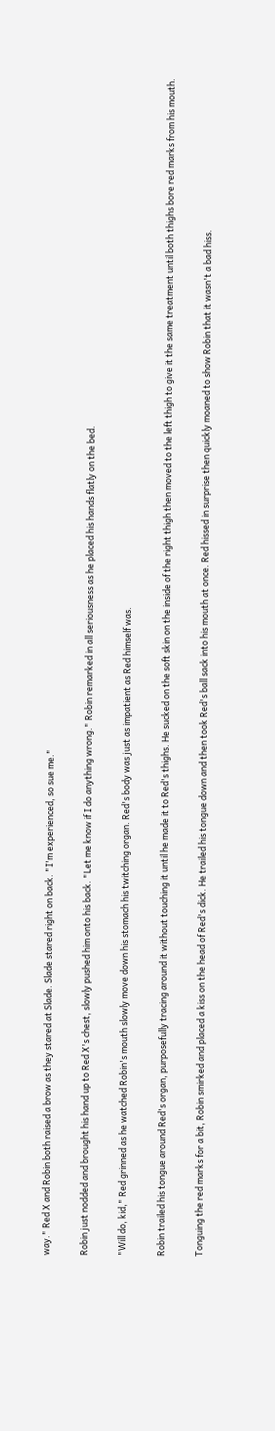way." Red X and Robin both raised a brow as they stared at Slade. Slade stared right on back. "I'm experienced, so sue me."

Robin just nodded and brought his hand up to Red X's chest, slowly pushed him onto his back. "Let me know if I do anything wrong." Robin remarked in all seriousness as he placed his hands flatly on the bed.

"Will do, kid," Red grinned as he watched Robin's mouth slowly move down his stomach his twitching organ. Red's body was just as impatient as Red himself was.

Robin trailed his tongue around Red's organ, purposefully tracing around it without touching it until he made it to Red's thighs. He sucked on the soft skin on the inside of the right thigh then moved to the left thigh to give it the same treatment until both thighs bore red marks from his mouth.

Tonguing the red marks for a bit, Robin smirked and placed a kiss on the head of Red's dick. He trailed his tongue down and then took Red's ball sack into his mouth at once. Red hissed in surprise then quickly moaned to show Robin that it wasn't a bad hiss.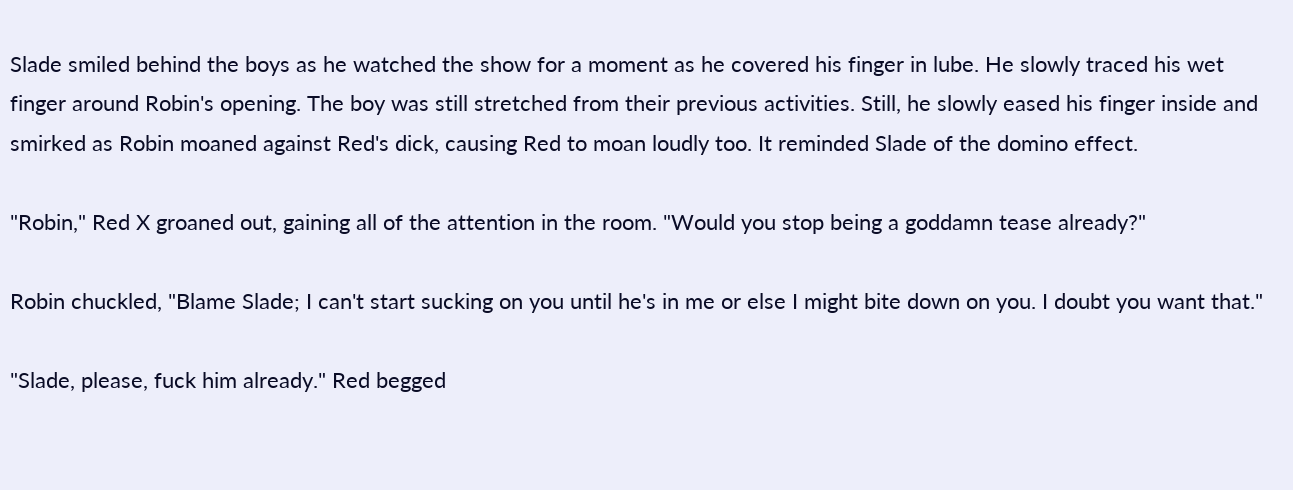Slade smiled behind the boys as he watched the show for a moment as he covered his finger in lube. He slowly traced his wet finger around Robin's opening. The boy was still stretched from their previous activities. Still, he slowly eased his finger inside and smirked as Robin moaned against Red's dick, causing Red to moan loudly too. It reminded Slade of the domino effect.

"Robin," Red X groaned out, gaining all of the attention in the room. "Would you stop being a goddamn tease already?"

Robin chuckled, "Blame Slade; I can't start sucking on you until he's in me or else I might bite down on you. I doubt you want that."

"Slade, please, fuck him already." Red begged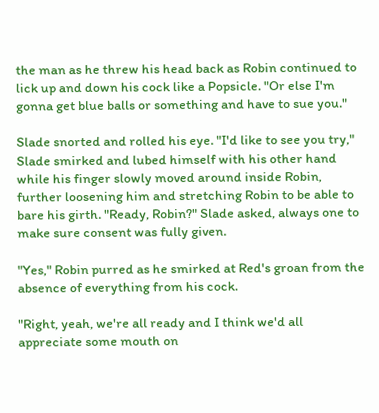the man as he threw his head back as Robin continued to lick up and down his cock like a Popsicle. "Or else I'm gonna get blue balls or something and have to sue you."

Slade snorted and rolled his eye. "I'd like to see you try," Slade smirked and lubed himself with his other hand while his finger slowly moved around inside Robin, further loosening him and stretching Robin to be able to bare his girth. "Ready, Robin?" Slade asked, always one to make sure consent was fully given.

"Yes," Robin purred as he smirked at Red's groan from the absence of everything from his cock.

"Right, yeah, we're all ready and I think we'd all appreciate some mouth on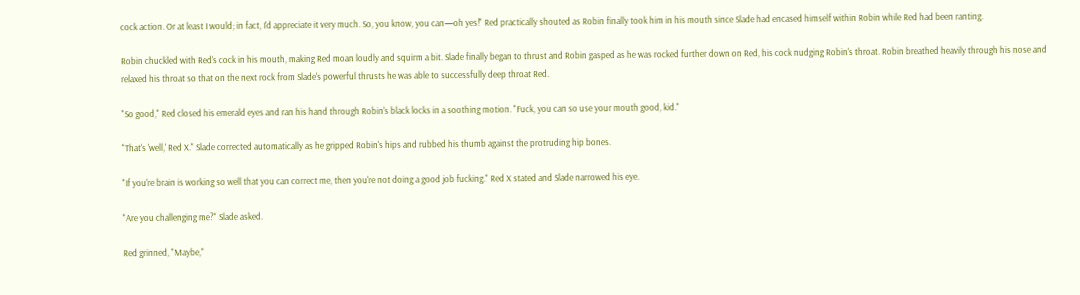cock action. Or at least I would; in fact, I'd appreciate it very much. So, you know, you can—oh yes!" Red practically shouted as Robin finally took him in his mouth since Slade had encased himself within Robin while Red had been ranting.

Robin chuckled with Red's cock in his mouth, making Red moan loudly and squirm a bit. Slade finally began to thrust and Robin gasped as he was rocked further down on Red, his cock nudging Robin's throat. Robin breathed heavily through his nose and relaxed his throat so that on the next rock from Slade's powerful thrusts he was able to successfully deep throat Red.

"So good," Red closed his emerald eyes and ran his hand through Robin's black locks in a soothing motion. "Fuck, you can so use your mouth good, kid."

"That's 'well,' Red X." Slade corrected automatically as he gripped Robin's hips and rubbed his thumb against the protruding hip bones.

"If you're brain is working so well that you can correct me, then you're not doing a good job fucking." Red X stated and Slade narrowed his eye.

"Are you challenging me?" Slade asked.

Red grinned, "Maybe,"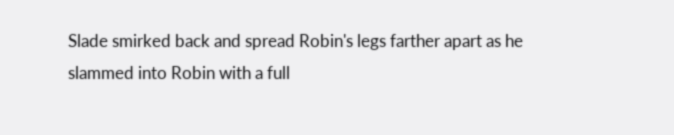Slade smirked back and spread Robin's legs farther apart as he slammed into Robin with a full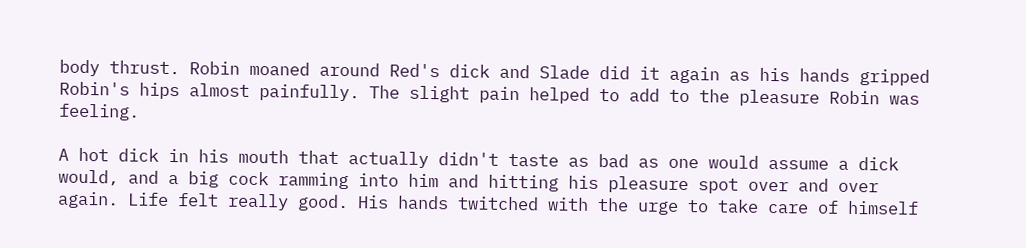body thrust. Robin moaned around Red's dick and Slade did it again as his hands gripped Robin's hips almost painfully. The slight pain helped to add to the pleasure Robin was feeling.

A hot dick in his mouth that actually didn't taste as bad as one would assume a dick would, and a big cock ramming into him and hitting his pleasure spot over and over again. Life felt really good. His hands twitched with the urge to take care of himself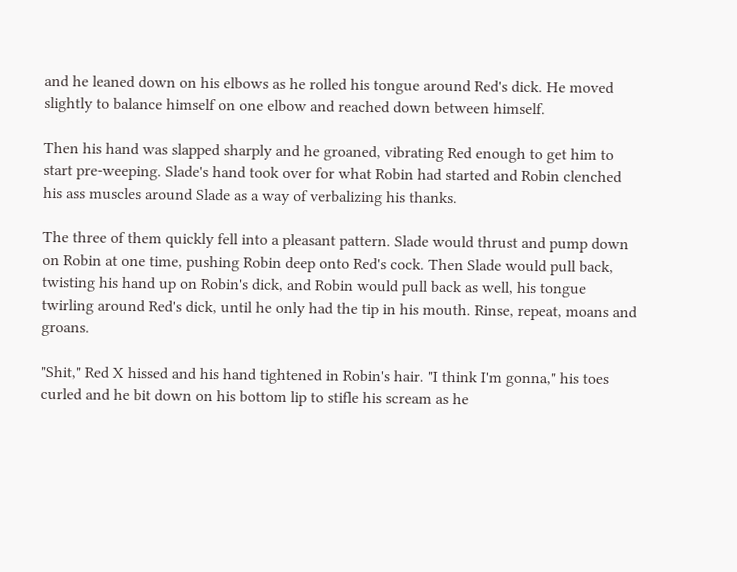and he leaned down on his elbows as he rolled his tongue around Red's dick. He moved slightly to balance himself on one elbow and reached down between himself.

Then his hand was slapped sharply and he groaned, vibrating Red enough to get him to start pre-weeping. Slade's hand took over for what Robin had started and Robin clenched his ass muscles around Slade as a way of verbalizing his thanks.

The three of them quickly fell into a pleasant pattern. Slade would thrust and pump down on Robin at one time, pushing Robin deep onto Red's cock. Then Slade would pull back, twisting his hand up on Robin's dick, and Robin would pull back as well, his tongue twirling around Red's dick, until he only had the tip in his mouth. Rinse, repeat, moans and groans.

"Shit," Red X hissed and his hand tightened in Robin's hair. "I think I'm gonna," his toes curled and he bit down on his bottom lip to stifle his scream as he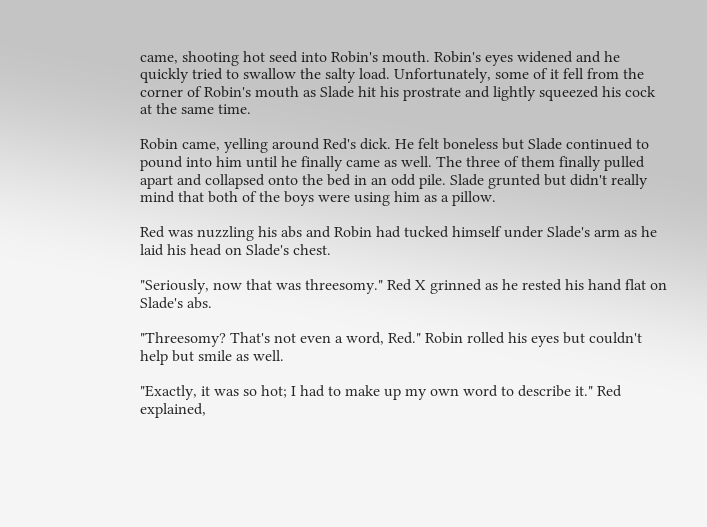came, shooting hot seed into Robin's mouth. Robin's eyes widened and he quickly tried to swallow the salty load. Unfortunately, some of it fell from the corner of Robin's mouth as Slade hit his prostrate and lightly squeezed his cock at the same time.

Robin came, yelling around Red's dick. He felt boneless but Slade continued to pound into him until he finally came as well. The three of them finally pulled apart and collapsed onto the bed in an odd pile. Slade grunted but didn't really mind that both of the boys were using him as a pillow.

Red was nuzzling his abs and Robin had tucked himself under Slade's arm as he laid his head on Slade's chest.

"Seriously, now that was threesomy." Red X grinned as he rested his hand flat on Slade's abs.

"Threesomy? That's not even a word, Red." Robin rolled his eyes but couldn't help but smile as well.

"Exactly, it was so hot; I had to make up my own word to describe it." Red explained,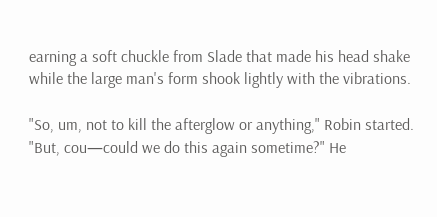earning a soft chuckle from Slade that made his head shake while the large man's form shook lightly with the vibrations.

"So, um, not to kill the afterglow or anything," Robin started. "But, cou—could we do this again sometime?" He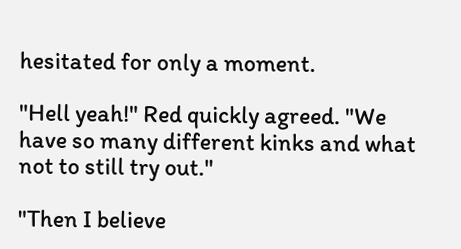hesitated for only a moment.

"Hell yeah!" Red quickly agreed. "We have so many different kinks and what not to still try out."

"Then I believe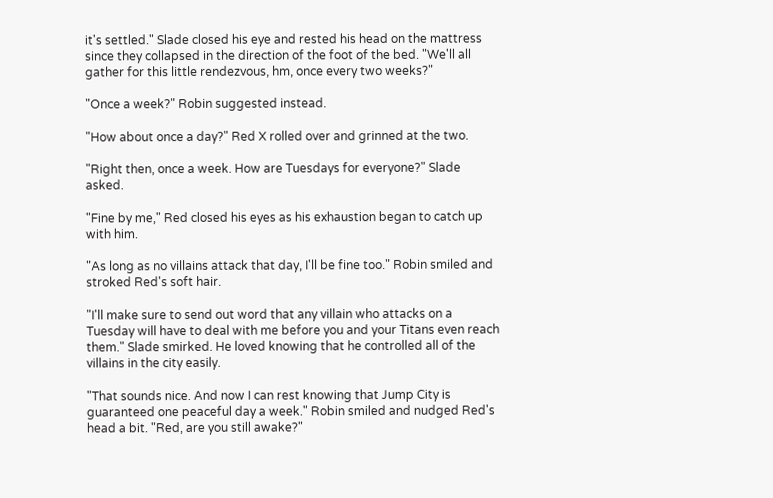it's settled." Slade closed his eye and rested his head on the mattress since they collapsed in the direction of the foot of the bed. "We'll all gather for this little rendezvous, hm, once every two weeks?"

"Once a week?" Robin suggested instead.

"How about once a day?" Red X rolled over and grinned at the two.

"Right then, once a week. How are Tuesdays for everyone?" Slade asked.

"Fine by me," Red closed his eyes as his exhaustion began to catch up with him.

"As long as no villains attack that day, I'll be fine too." Robin smiled and stroked Red's soft hair.

"I'll make sure to send out word that any villain who attacks on a Tuesday will have to deal with me before you and your Titans even reach them." Slade smirked. He loved knowing that he controlled all of the villains in the city easily.

"That sounds nice. And now I can rest knowing that Jump City is guaranteed one peaceful day a week." Robin smiled and nudged Red's head a bit. "Red, are you still awake?"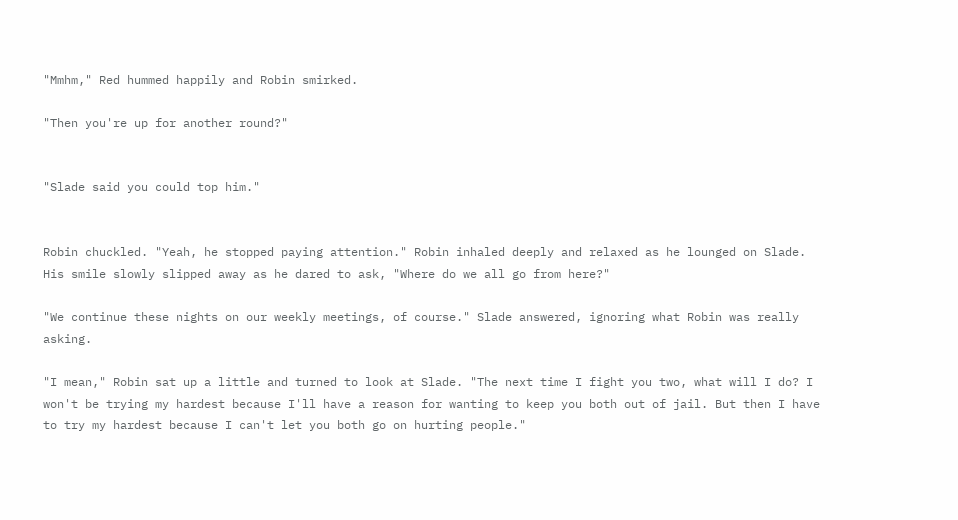"Mmhm," Red hummed happily and Robin smirked.

"Then you're up for another round?"


"Slade said you could top him."


Robin chuckled. "Yeah, he stopped paying attention." Robin inhaled deeply and relaxed as he lounged on Slade. His smile slowly slipped away as he dared to ask, "Where do we all go from here?"

"We continue these nights on our weekly meetings, of course." Slade answered, ignoring what Robin was really asking.

"I mean," Robin sat up a little and turned to look at Slade. "The next time I fight you two, what will I do? I won't be trying my hardest because I'll have a reason for wanting to keep you both out of jail. But then I have to try my hardest because I can't let you both go on hurting people."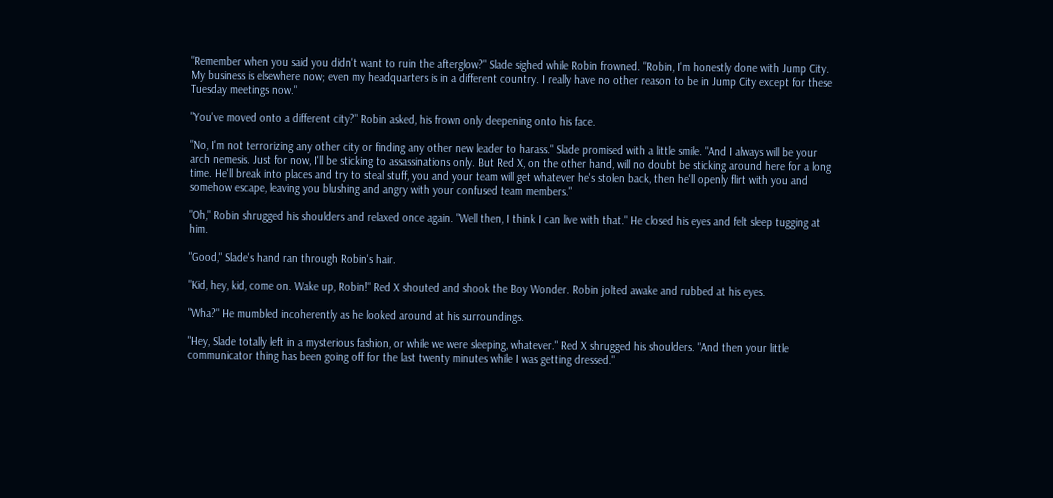"Remember when you said you didn't want to ruin the afterglow?" Slade sighed while Robin frowned. "Robin, I'm honestly done with Jump City. My business is elsewhere now; even my headquarters is in a different country. I really have no other reason to be in Jump City except for these Tuesday meetings now."

"You've moved onto a different city?" Robin asked, his frown only deepening onto his face.

"No, I'm not terrorizing any other city or finding any other new leader to harass." Slade promised with a little smile. "And I always will be your arch nemesis. Just for now, I'll be sticking to assassinations only. But Red X, on the other hand, will no doubt be sticking around here for a long time. He'll break into places and try to steal stuff, you and your team will get whatever he's stolen back, then he'll openly flirt with you and somehow escape, leaving you blushing and angry with your confused team members."

"Oh," Robin shrugged his shoulders and relaxed once again. "Well then, I think I can live with that." He closed his eyes and felt sleep tugging at him.

"Good," Slade's hand ran through Robin's hair.

"Kid, hey, kid, come on. Wake up, Robin!" Red X shouted and shook the Boy Wonder. Robin jolted awake and rubbed at his eyes.

"Wha?" He mumbled incoherently as he looked around at his surroundings.

"Hey, Slade totally left in a mysterious fashion, or while we were sleeping, whatever." Red X shrugged his shoulders. "And then your little communicator thing has been going off for the last twenty minutes while I was getting dressed."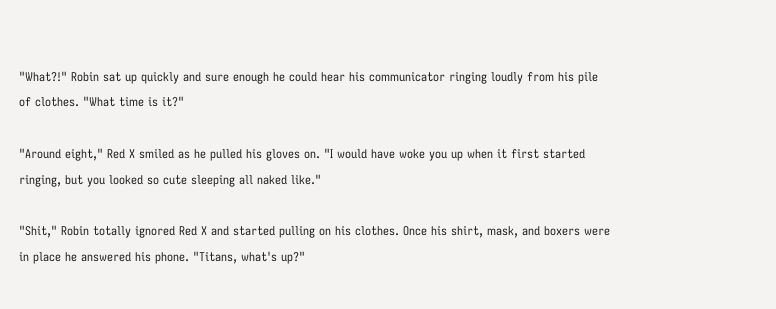"What?!" Robin sat up quickly and sure enough he could hear his communicator ringing loudly from his pile of clothes. "What time is it?"

"Around eight," Red X smiled as he pulled his gloves on. "I would have woke you up when it first started ringing, but you looked so cute sleeping all naked like."

"Shit," Robin totally ignored Red X and started pulling on his clothes. Once his shirt, mask, and boxers were in place he answered his phone. "Titans, what's up?"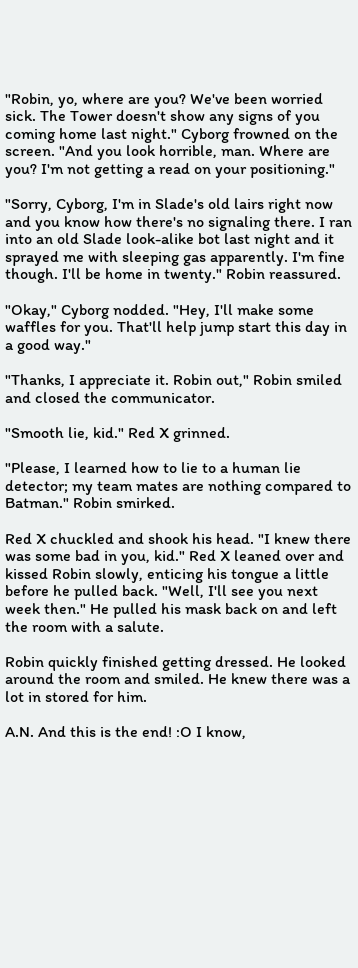"Robin, yo, where are you? We've been worried sick. The Tower doesn't show any signs of you coming home last night." Cyborg frowned on the screen. "And you look horrible, man. Where are you? I'm not getting a read on your positioning."

"Sorry, Cyborg, I'm in Slade's old lairs right now and you know how there's no signaling there. I ran into an old Slade look-alike bot last night and it sprayed me with sleeping gas apparently. I'm fine though. I'll be home in twenty." Robin reassured.

"Okay," Cyborg nodded. "Hey, I'll make some waffles for you. That'll help jump start this day in a good way."

"Thanks, I appreciate it. Robin out," Robin smiled and closed the communicator.

"Smooth lie, kid." Red X grinned.

"Please, I learned how to lie to a human lie detector; my team mates are nothing compared to Batman." Robin smirked.

Red X chuckled and shook his head. "I knew there was some bad in you, kid." Red X leaned over and kissed Robin slowly, enticing his tongue a little before he pulled back. "Well, I'll see you next week then." He pulled his mask back on and left the room with a salute.

Robin quickly finished getting dressed. He looked around the room and smiled. He knew there was a lot in stored for him.

A.N. And this is the end! :O I know,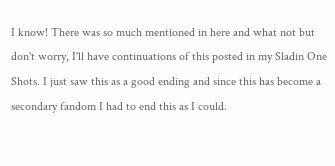I know! There was so much mentioned in here and what not but don't worry, I'll have continuations of this posted in my Sladin One Shots. I just saw this as a good ending and since this has become a secondary fandom I had to end this as I could.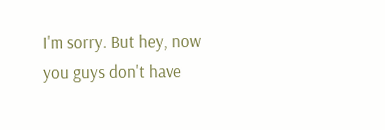I'm sorry. But hey, now you guys don't have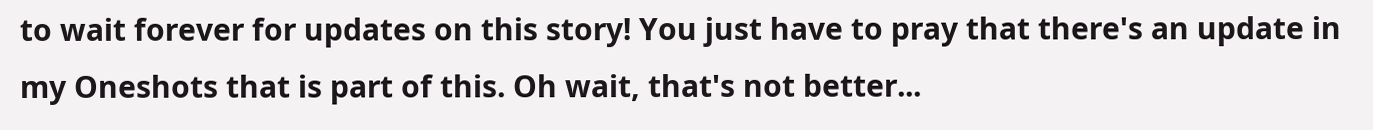to wait forever for updates on this story! You just have to pray that there's an update in my Oneshots that is part of this. Oh wait, that's not better...